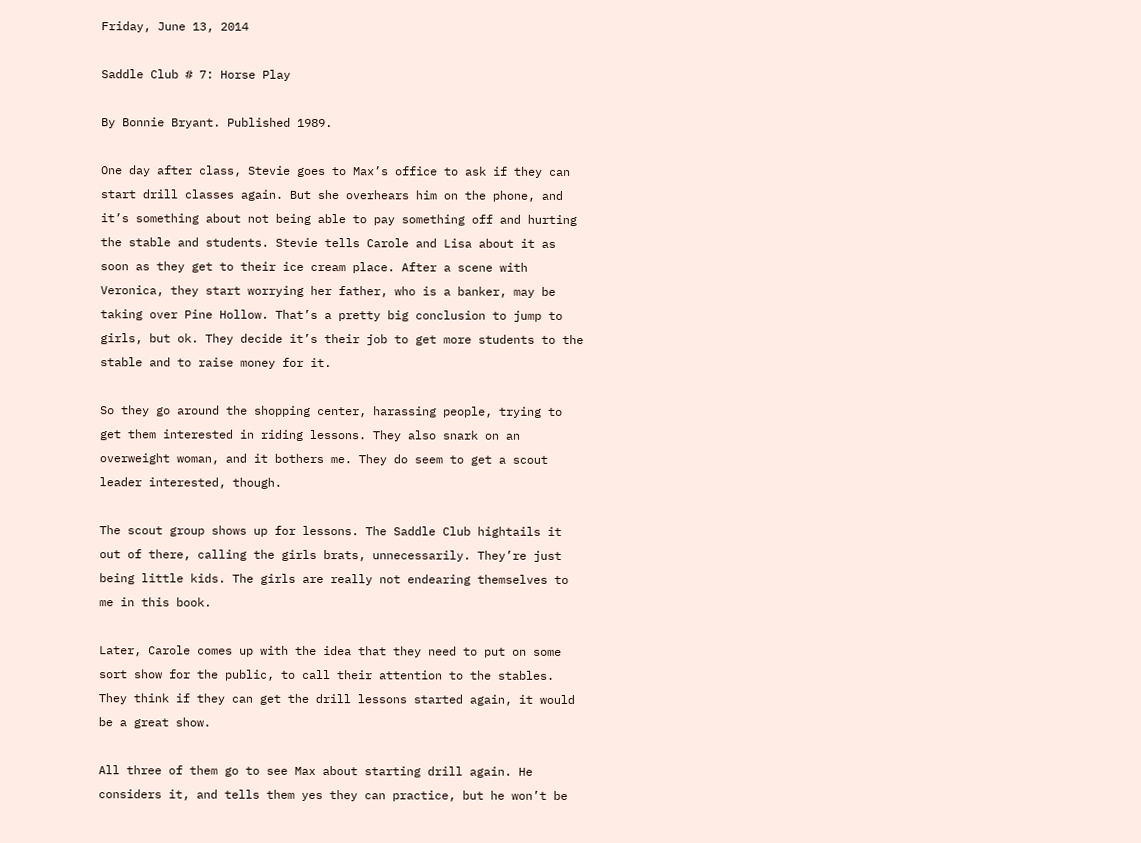Friday, June 13, 2014

Saddle Club # 7: Horse Play

By Bonnie Bryant. Published 1989.

One day after class, Stevie goes to Max’s office to ask if they can start drill classes again. But she overhears him on the phone, and it’s something about not being able to pay something off and hurting the stable and students. Stevie tells Carole and Lisa about it as soon as they get to their ice cream place. After a scene with Veronica, they start worrying her father, who is a banker, may be taking over Pine Hollow. That’s a pretty big conclusion to jump to girls, but ok. They decide it’s their job to get more students to the stable and to raise money for it.

So they go around the shopping center, harassing people, trying to get them interested in riding lessons. They also snark on an overweight woman, and it bothers me. They do seem to get a scout leader interested, though.

The scout group shows up for lessons. The Saddle Club hightails it out of there, calling the girls brats, unnecessarily. They’re just being little kids. The girls are really not endearing themselves to me in this book.

Later, Carole comes up with the idea that they need to put on some sort show for the public, to call their attention to the stables. They think if they can get the drill lessons started again, it would be a great show.

All three of them go to see Max about starting drill again. He considers it, and tells them yes they can practice, but he won’t be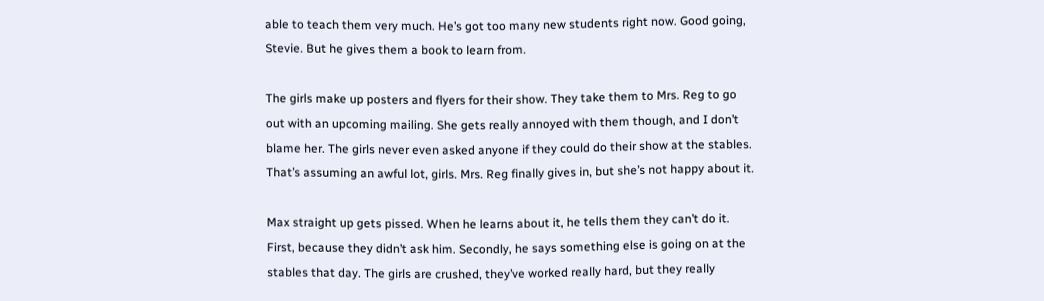able to teach them very much. He’s got too many new students right now. Good going, Stevie. But he gives them a book to learn from.

The girls make up posters and flyers for their show. They take them to Mrs. Reg to go out with an upcoming mailing. She gets really annoyed with them though, and I don’t blame her. The girls never even asked anyone if they could do their show at the stables. That’s assuming an awful lot, girls. Mrs. Reg finally gives in, but she’s not happy about it.

Max straight up gets pissed. When he learns about it, he tells them they can’t do it. First, because they didn’t ask him. Secondly, he says something else is going on at the stables that day. The girls are crushed, they’ve worked really hard, but they really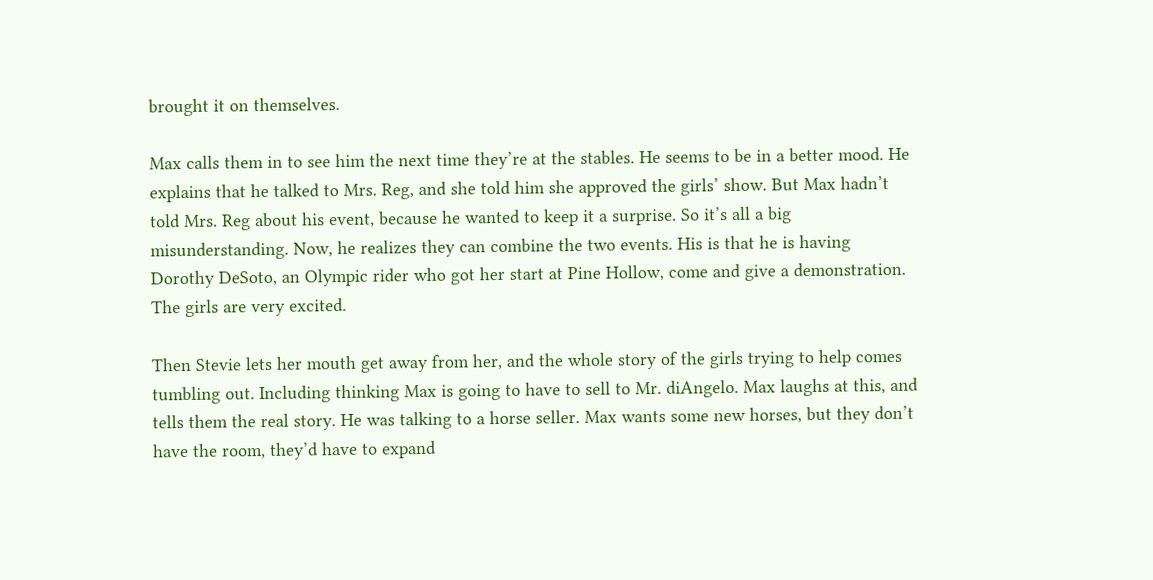brought it on themselves.

Max calls them in to see him the next time they’re at the stables. He seems to be in a better mood. He explains that he talked to Mrs. Reg, and she told him she approved the girls’ show. But Max hadn’t told Mrs. Reg about his event, because he wanted to keep it a surprise. So it’s all a big misunderstanding. Now, he realizes they can combine the two events. His is that he is having Dorothy DeSoto, an Olympic rider who got her start at Pine Hollow, come and give a demonstration. The girls are very excited.

Then Stevie lets her mouth get away from her, and the whole story of the girls trying to help comes tumbling out. Including thinking Max is going to have to sell to Mr. diAngelo. Max laughs at this, and tells them the real story. He was talking to a horse seller. Max wants some new horses, but they don’t have the room, they’d have to expand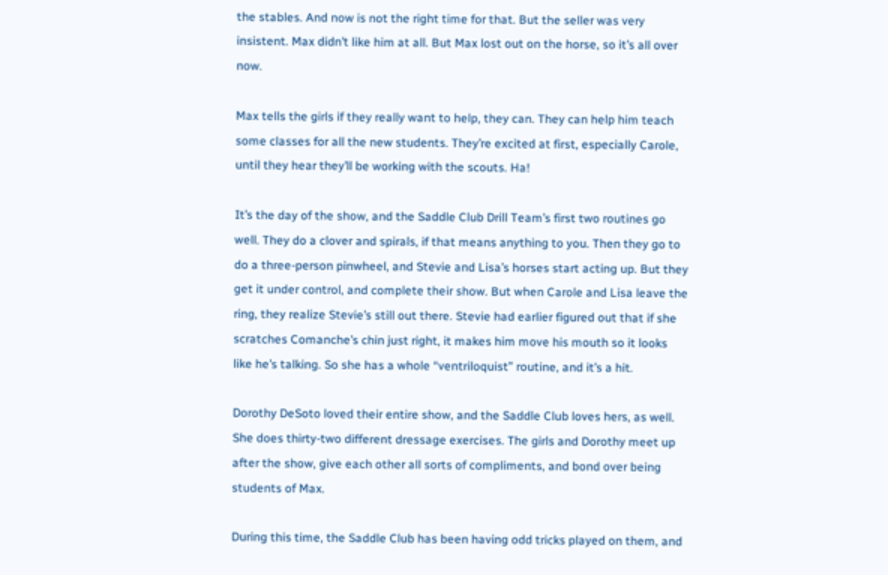the stables. And now is not the right time for that. But the seller was very insistent. Max didn’t like him at all. But Max lost out on the horse, so it’s all over now.

Max tells the girls if they really want to help, they can. They can help him teach some classes for all the new students. They’re excited at first, especially Carole, until they hear they’ll be working with the scouts. Ha!

It’s the day of the show, and the Saddle Club Drill Team’s first two routines go well. They do a clover and spirals, if that means anything to you. Then they go to do a three-person pinwheel, and Stevie and Lisa’s horses start acting up. But they get it under control, and complete their show. But when Carole and Lisa leave the ring, they realize Stevie’s still out there. Stevie had earlier figured out that if she scratches Comanche’s chin just right, it makes him move his mouth so it looks like he’s talking. So she has a whole “ventriloquist” routine, and it’s a hit.

Dorothy DeSoto loved their entire show, and the Saddle Club loves hers, as well. She does thirty-two different dressage exercises. The girls and Dorothy meet up after the show, give each other all sorts of compliments, and bond over being students of Max.

During this time, the Saddle Club has been having odd tricks played on them, and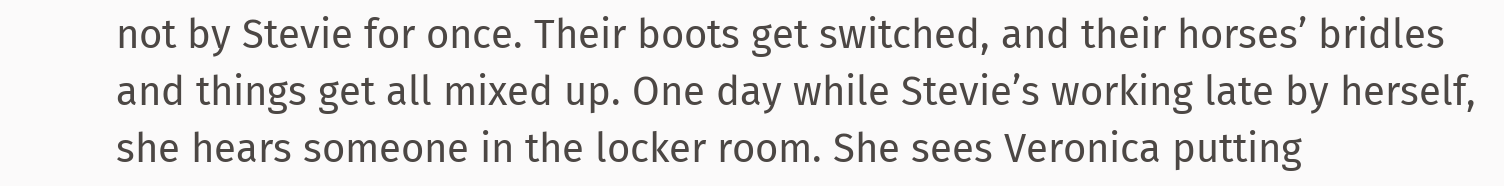not by Stevie for once. Their boots get switched, and their horses’ bridles and things get all mixed up. One day while Stevie’s working late by herself, she hears someone in the locker room. She sees Veronica putting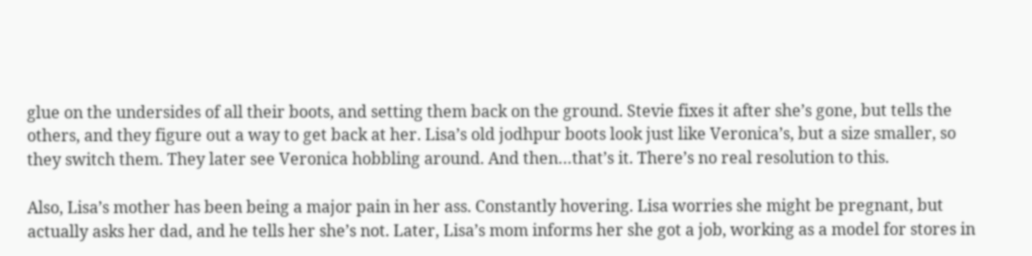glue on the undersides of all their boots, and setting them back on the ground. Stevie fixes it after she’s gone, but tells the others, and they figure out a way to get back at her. Lisa’s old jodhpur boots look just like Veronica’s, but a size smaller, so they switch them. They later see Veronica hobbling around. And then…that’s it. There’s no real resolution to this.

Also, Lisa’s mother has been being a major pain in her ass. Constantly hovering. Lisa worries she might be pregnant, but actually asks her dad, and he tells her she’s not. Later, Lisa’s mom informs her she got a job, working as a model for stores in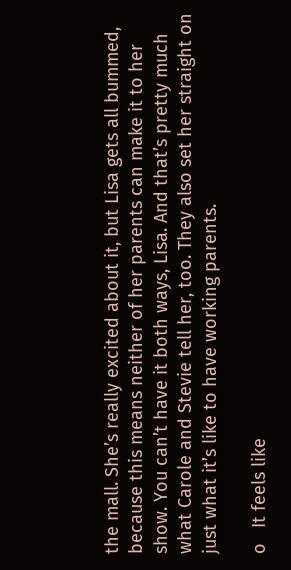the mall. She’s really excited about it, but Lisa gets all bummed, because this means neither of her parents can make it to her show. You can’t have it both ways, Lisa. And that’s pretty much what Carole and Stevie tell her, too. They also set her straight on just what it’s like to have working parents.

o   It feels like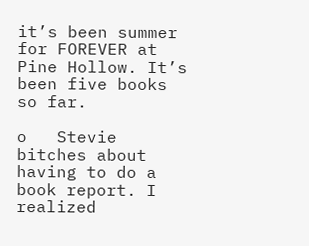it’s been summer for FOREVER at Pine Hollow. It’s been five books so far.

o   Stevie bitches about having to do a book report. I realized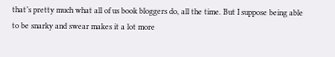that’s pretty much what all of us book bloggers do, all the time. But I suppose being able to be snarky and swear makes it a lot more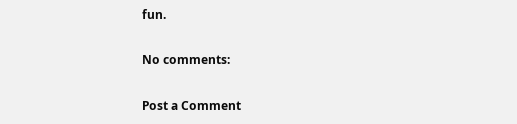fun.

No comments:

Post a Comment